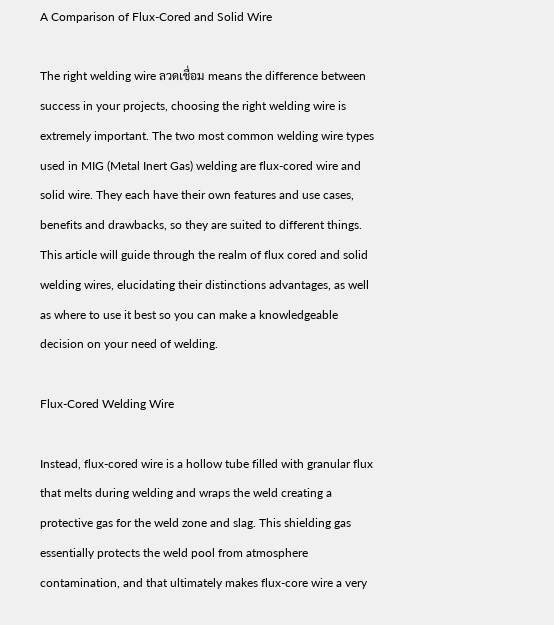A Comparison of Flux-Cored and Solid Wire

The right welding wire ลวดเชื่อม means the difference between success in your projects, choosing the right welding wire is extremely important. The two most common welding wire types used in MIG (Metal Inert Gas) welding are flux-cored wire and solid wire. They each have their own features and use cases, benefits and drawbacks, so they are suited to different things. This article will guide through the realm of flux cored and solid welding wires, elucidating their distinctions advantages, as well as where to use it best so you can make a knowledgeable decision on your need of welding.

Flux-Cored Welding Wire

Instead, flux-cored wire is a hollow tube filled with granular flux that melts during welding and wraps the weld creating a protective gas for the weld zone and slag. This shielding gas essentially protects the weld pool from atmosphere contamination, and that ultimately makes flux-core wire a very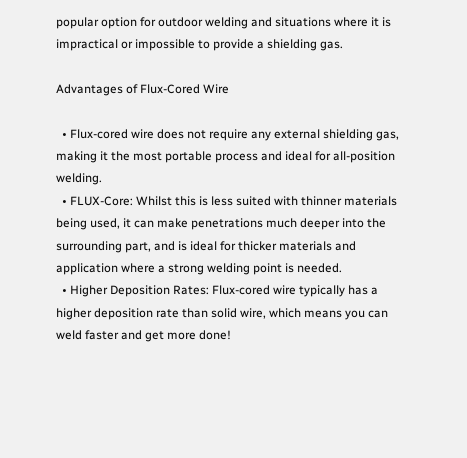popular option for outdoor welding and situations where it is impractical or impossible to provide a shielding gas.

Advantages of Flux-Cored Wire

  • Flux-cored wire does not require any external shielding gas, making it the most portable process and ideal for all-position welding.
  • FLUX-Core: Whilst this is less suited with thinner materials being used, it can make penetrations much deeper into the surrounding part, and is ideal for thicker materials and application where a strong welding point is needed.
  • Higher Deposition Rates: Flux-cored wire typically has a higher deposition rate than solid wire, which means you can weld faster and get more done!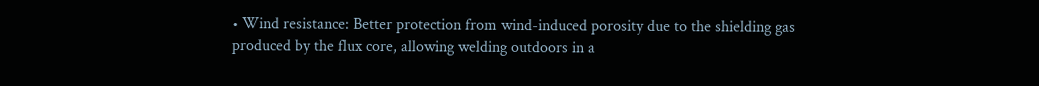• Wind resistance: Better protection from wind-induced porosity due to the shielding gas produced by the flux core, allowing welding outdoors in a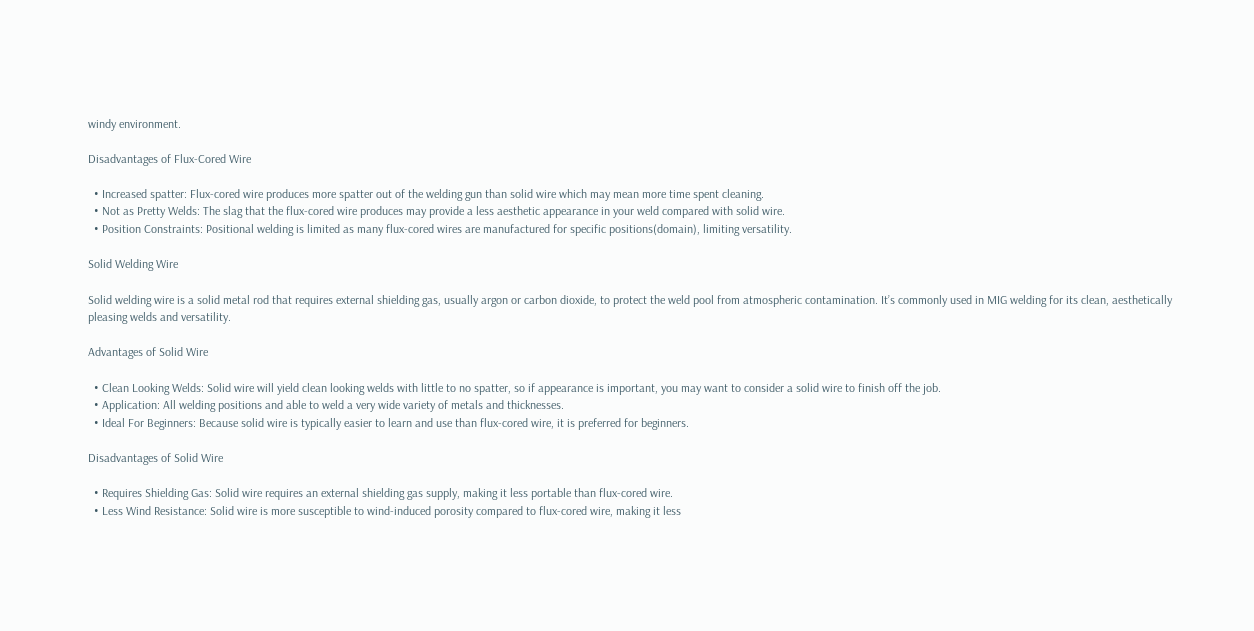windy environment.

Disadvantages of Flux-Cored Wire

  • Increased spatter: Flux-cored wire produces more spatter out of the welding gun than solid wire which may mean more time spent cleaning.
  • Not as Pretty Welds: The slag that the flux-cored wire produces may provide a less aesthetic appearance in your weld compared with solid wire.
  • Position Constraints: Positional welding is limited as many flux-cored wires are manufactured for specific positions(domain), limiting versatility.

Solid Welding Wire

Solid welding wire is a solid metal rod that requires external shielding gas, usually argon or carbon dioxide, to protect the weld pool from atmospheric contamination. It’s commonly used in MIG welding for its clean, aesthetically pleasing welds and versatility.

Advantages of Solid Wire

  • Clean Looking Welds: Solid wire will yield clean looking welds with little to no spatter, so if appearance is important, you may want to consider a solid wire to finish off the job.
  • Application: All welding positions and able to weld a very wide variety of metals and thicknesses.
  • Ideal For Beginners: Because solid wire is typically easier to learn and use than flux-cored wire, it is preferred for beginners.

Disadvantages of Solid Wire

  • Requires Shielding Gas: Solid wire requires an external shielding gas supply, making it less portable than flux-cored wire.
  • Less Wind Resistance: Solid wire is more susceptible to wind-induced porosity compared to flux-cored wire, making it less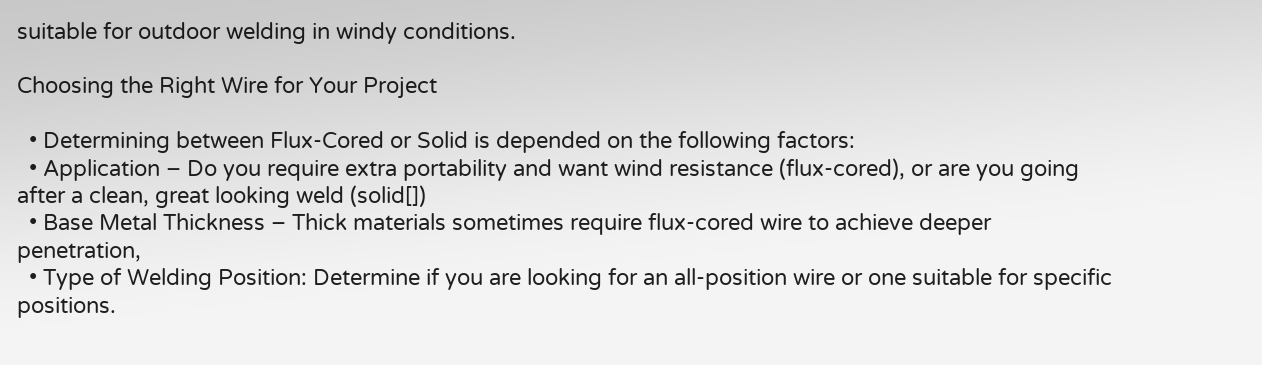suitable for outdoor welding in windy conditions.

Choosing the Right Wire for Your Project

  • Determining between Flux-Cored or Solid is depended on the following factors:
  • Application – Do you require extra portability and want wind resistance (flux-cored), or are you going after a clean, great looking weld (solid[])
  • Base Metal Thickness – Thick materials sometimes require flux-cored wire to achieve deeper penetration,
  • Type of Welding Position: Determine if you are looking for an all-position wire or one suitable for specific positions.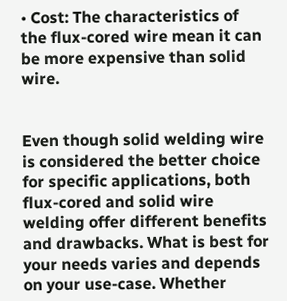• Cost: The characteristics of the flux-cored wire mean it can be more expensive than solid wire.


Even though solid welding wire is considered the better choice for specific applications, both flux-cored and solid wire welding offer different benefits and drawbacks. What is best for your needs varies and depends on your use-case. Whether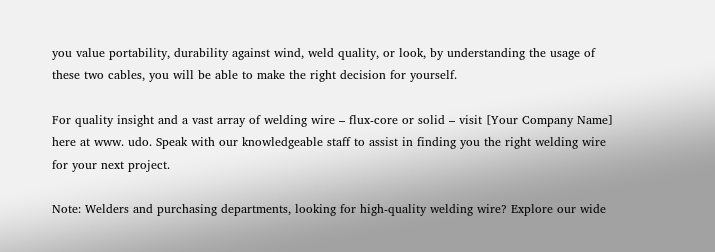you value portability, durability against wind, weld quality, or look, by understanding the usage of these two cables, you will be able to make the right decision for yourself.

For quality insight and a vast array of welding wire – flux-core or solid – visit [Your Company Name] here at www. udo. Speak with our knowledgeable staff to assist in finding you the right welding wire for your next project.

Note: Welders and purchasing departments, looking for high-quality welding wire? Explore our wide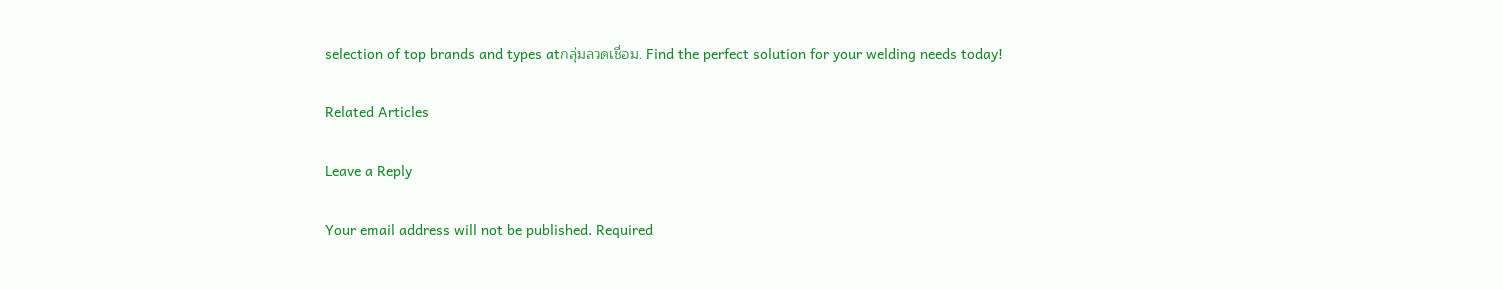selection of top brands and types atกลุ่มลวดเชื่อม. Find the perfect solution for your welding needs today!

Related Articles

Leave a Reply

Your email address will not be published. Required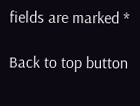fields are marked *

Back to top button